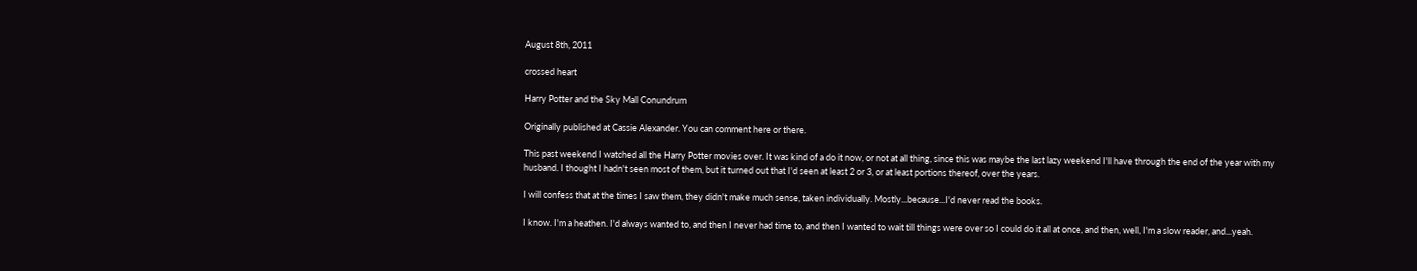August 8th, 2011

crossed heart

Harry Potter and the Sky Mall Conundrum

Originally published at Cassie Alexander. You can comment here or there.

This past weekend I watched all the Harry Potter movies over. It was kind of a do it now, or not at all thing, since this was maybe the last lazy weekend I'll have through the end of the year with my husband. I thought I hadn't seen most of them, but it turned out that I'd seen at least 2 or 3, or at least portions thereof, over the years.

I will confess that at the times I saw them, they didn't make much sense, taken individually. Mostly...because...I'd never read the books.

I know. I'm a heathen. I'd always wanted to, and then I never had time to, and then I wanted to wait till things were over so I could do it all at once, and then, well, I'm a slow reader, and...yeah.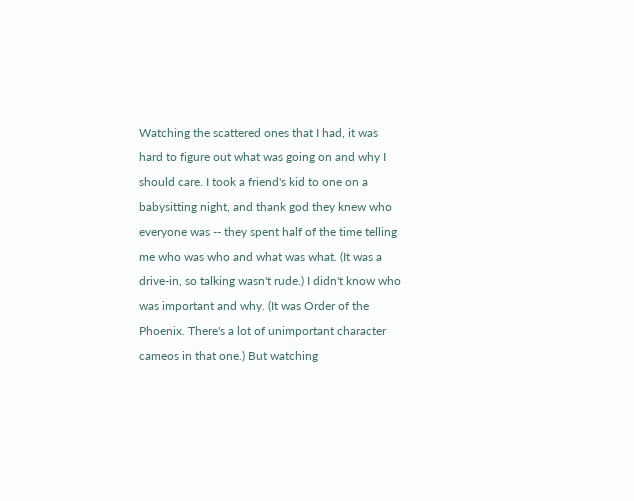Watching the scattered ones that I had, it was hard to figure out what was going on and why I should care. I took a friend's kid to one on a babysitting night, and thank god they knew who everyone was -- they spent half of the time telling me who was who and what was what. (It was a drive-in, so talking wasn't rude.) I didn't know who was important and why. (It was Order of the Phoenix. There's a lot of unimportant character cameos in that one.) But watching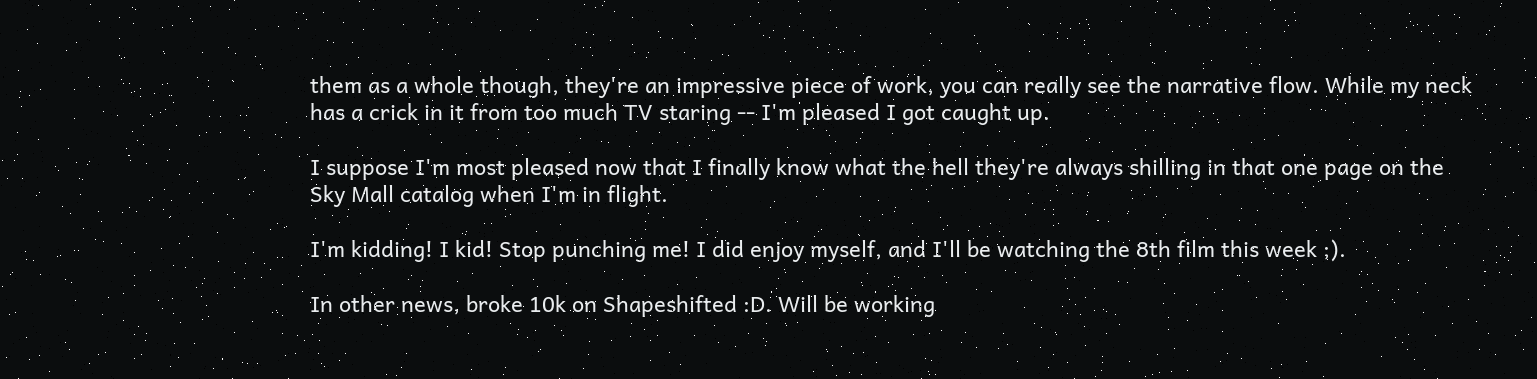them as a whole though, they're an impressive piece of work, you can really see the narrative flow. While my neck has a crick in it from too much TV staring -- I'm pleased I got caught up.

I suppose I'm most pleased now that I finally know what the hell they're always shilling in that one page on the Sky Mall catalog when I'm in flight.

I'm kidding! I kid! Stop punching me! I did enjoy myself, and I'll be watching the 8th film this week ;).

In other news, broke 10k on Shapeshifted :D. Will be working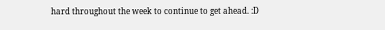hard throughout the week to continue to get ahead. :D